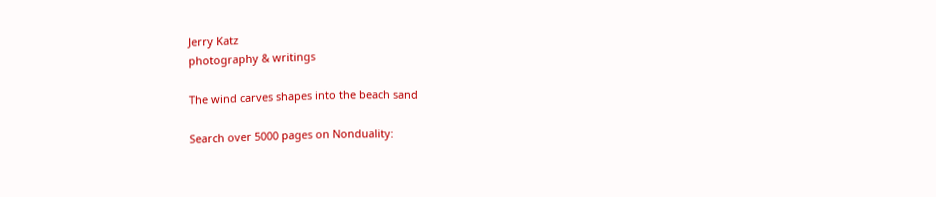Jerry Katz
photography & writings

The wind carves shapes into the beach sand

Search over 5000 pages on Nonduality: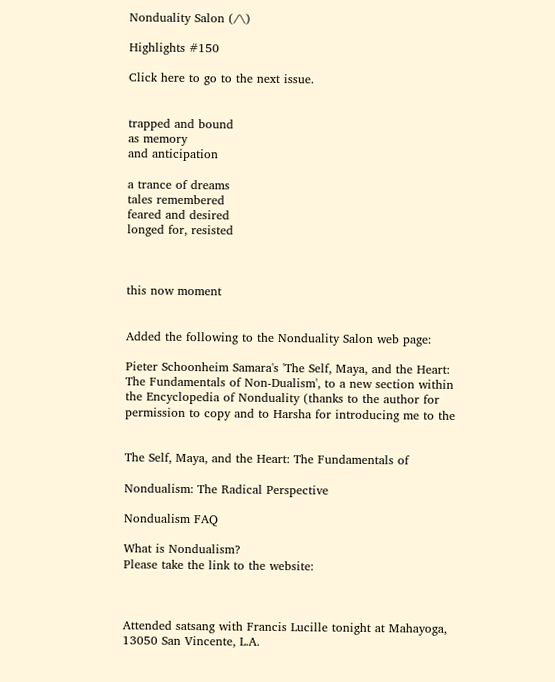Nonduality Salon (/\)

Highlights #150

Click here to go to the next issue.


trapped and bound
as memory
and anticipation

a trance of dreams
tales remembered
feared and desired
longed for, resisted



this now moment


Added the following to the Nonduality Salon web page:

Pieter Schoonheim Samara's 'The Self, Maya, and the Heart:
The Fundamentals of Non-Dualism', to a new section within
the Encyclopedia of Nonduality (thanks to the author for
permission to copy and to Harsha for introducing me to the


The Self, Maya, and the Heart: The Fundamentals of

Nondualism: The Radical Perspective

Nondualism FAQ

What is Nondualism?
Please take the link to the website:



Attended satsang with Francis Lucille tonight at Mahayoga,
13050 San Vincente, L.A.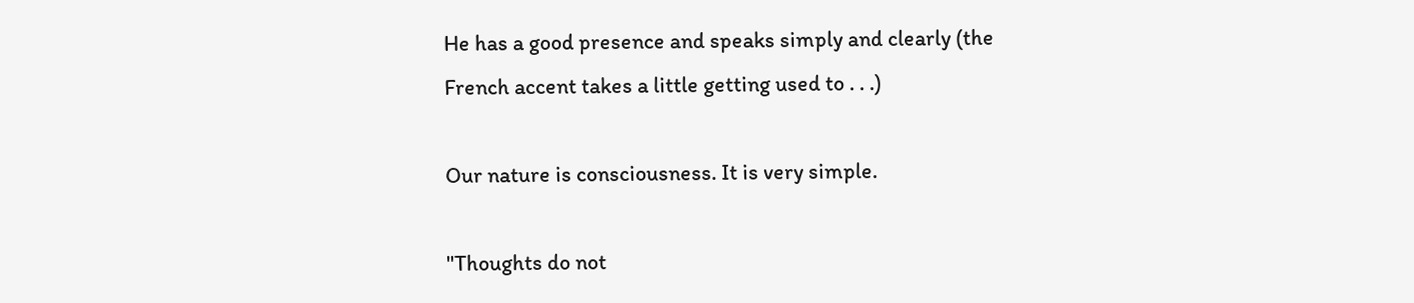He has a good presence and speaks simply and clearly (the
French accent takes a little getting used to . . .)

Our nature is consciousness. It is very simple.

"Thoughts do not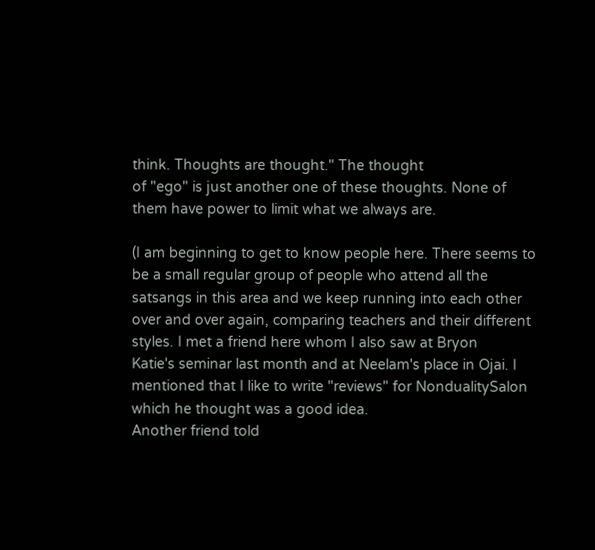think. Thoughts are thought." The thought
of "ego" is just another one of these thoughts. None of
them have power to limit what we always are.

(I am beginning to get to know people here. There seems to
be a small regular group of people who attend all the
satsangs in this area and we keep running into each other
over and over again, comparing teachers and their different
styles. I met a friend here whom I also saw at Bryon
Katie's seminar last month and at Neelam's place in Ojai. I
mentioned that I like to write "reviews" for NondualitySalon
which he thought was a good idea.
Another friend told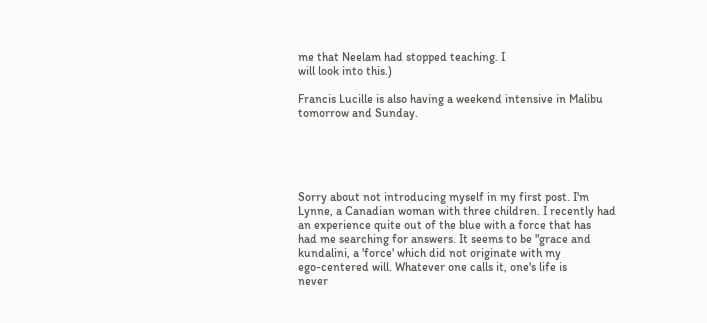me that Neelam had stopped teaching. I
will look into this.)

Francis Lucille is also having a weekend intensive in Malibu
tomorrow and Sunday.





Sorry about not introducing myself in my first post. I'm
Lynne, a Canadian woman with three children. I recently had
an experience quite out of the blue with a force that has
had me searching for answers. It seems to be "grace and
kundalini, a 'force' which did not originate with my
ego-centered will. Whatever one calls it, one's life is
never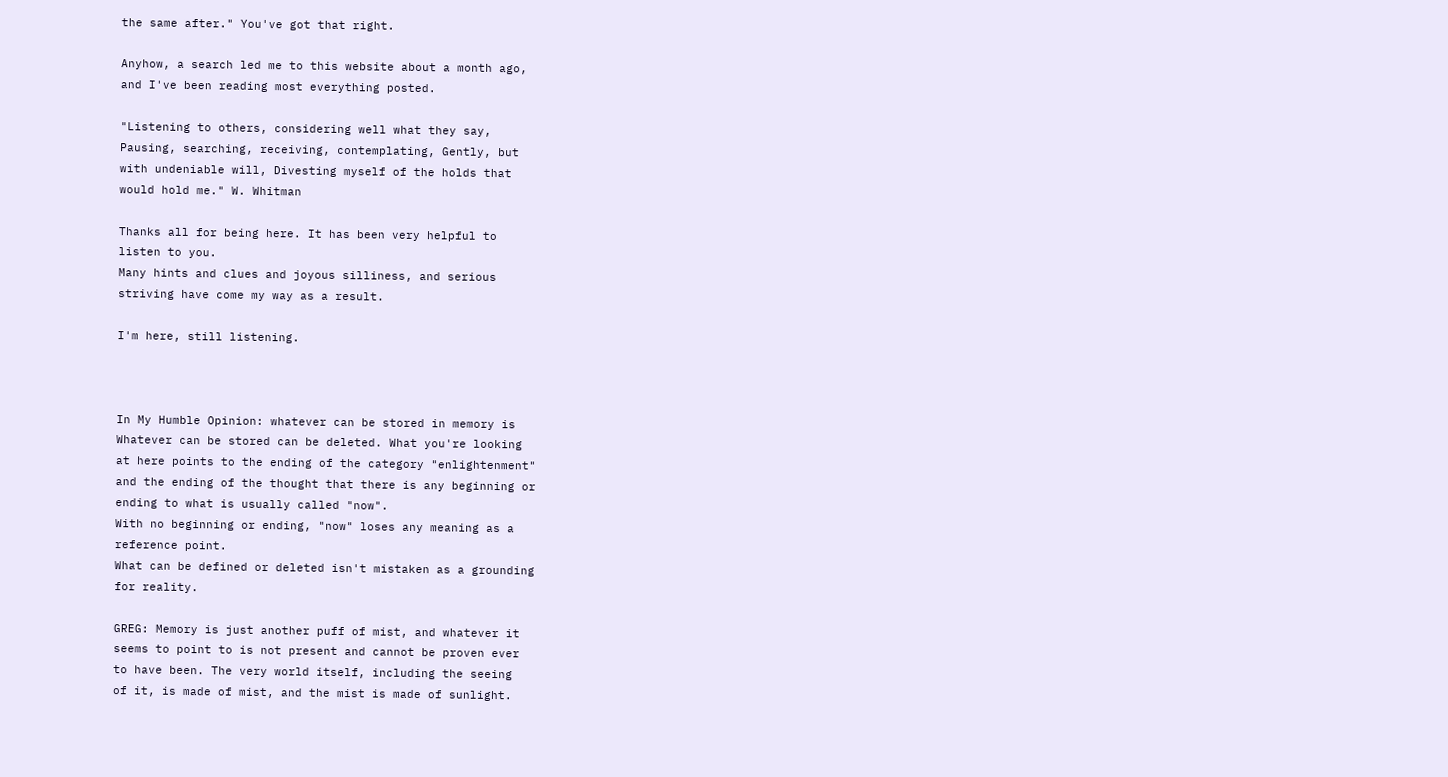the same after." You've got that right.

Anyhow, a search led me to this website about a month ago,
and I've been reading most everything posted.

"Listening to others, considering well what they say,
Pausing, searching, receiving, contemplating, Gently, but
with undeniable will, Divesting myself of the holds that
would hold me." W. Whitman

Thanks all for being here. It has been very helpful to
listen to you.
Many hints and clues and joyous silliness, and serious
striving have come my way as a result.

I'm here, still listening.



In My Humble Opinion: whatever can be stored in memory is
Whatever can be stored can be deleted. What you're looking
at here points to the ending of the category "enlightenment"
and the ending of the thought that there is any beginning or
ending to what is usually called "now".
With no beginning or ending, "now" loses any meaning as a
reference point.
What can be defined or deleted isn't mistaken as a grounding
for reality.

GREG: Memory is just another puff of mist, and whatever it
seems to point to is not present and cannot be proven ever
to have been. The very world itself, including the seeing
of it, is made of mist, and the mist is made of sunlight.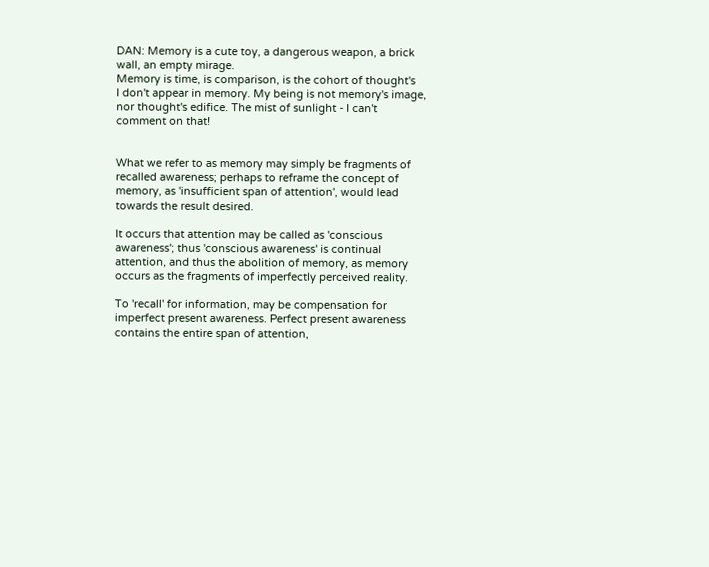DAN: Memory is a cute toy, a dangerous weapon, a brick
wall, an empty mirage.
Memory is time, is comparison, is the cohort of thought's
I don't appear in memory. My being is not memory's image,
nor thought's edifice. The mist of sunlight - I can't
comment on that!


What we refer to as memory may simply be fragments of
recalled awareness; perhaps to reframe the concept of
memory, as 'insufficient span of attention', would lead
towards the result desired.

It occurs that attention may be called as 'conscious
awareness'; thus 'conscious awareness' is continual
attention, and thus the abolition of memory, as memory
occurs as the fragments of imperfectly perceived reality.

To 'recall' for information, may be compensation for
imperfect present awareness. Perfect present awareness
contains the entire span of attention,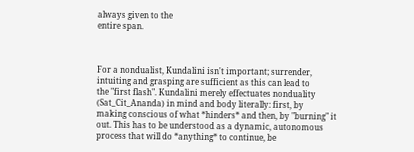always given to the
entire span.



For a nondualist, Kundalini isn't important; surrender,
intuiting and grasping are sufficient as this can lead to
the "first flash". Kundalini merely effectuates nonduality
(Sat_Cit_Ananda) in mind and body literally: first, by
making conscious of what *hinders* and then, by "burning" it
out. This has to be understood as a dynamic, autonomous
process that will do *anything* to continue, be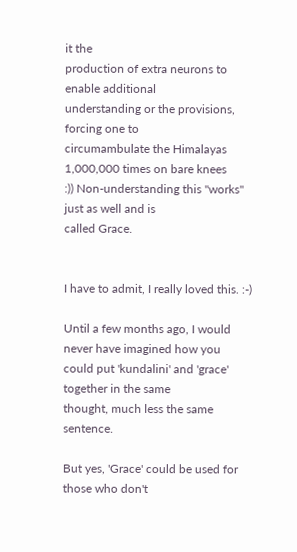it the
production of extra neurons to enable additional
understanding or the provisions, forcing one to
circumambulate the Himalayas 1,000,000 times on bare knees
:)) Non-understanding this "works" just as well and is
called Grace.


I have to admit, I really loved this. :-)

Until a few months ago, I would never have imagined how you
could put 'kundalini' and 'grace' together in the same
thought, much less the same sentence.

But yes, 'Grace' could be used for those who don't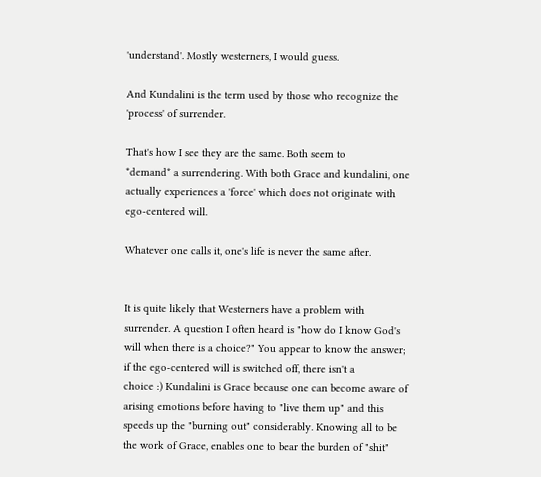'understand'. Mostly westerners, I would guess.

And Kundalini is the term used by those who recognize the
'process' of surrender.

That's how I see they are the same. Both seem to
*demand* a surrendering. With both Grace and kundalini, one
actually experiences a 'force' which does not originate with
ego-centered will.

Whatever one calls it, one's life is never the same after.


It is quite likely that Westerners have a problem with
surrender. A question I often heard is "how do I know God's
will when there is a choice?" You appear to know the answer;
if the ego-centered will is switched off, there isn't a
choice :) Kundalini is Grace because one can become aware of
arising emotions before having to "live them up" and this
speeds up the "burning out" considerably. Knowing all to be
the work of Grace, enables one to bear the burden of "shit"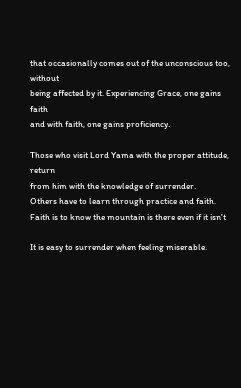that occasionally comes out of the unconscious too, without
being affected by it. Experiencing Grace, one gains faith
and with faith, one gains proficiency.

Those who visit Lord Yama with the proper attitude, return
from him with the knowledge of surrender.
Others have to learn through practice and faith.
Faith is to know the mountain is there even if it isn't

It is easy to surrender when feeling miserable.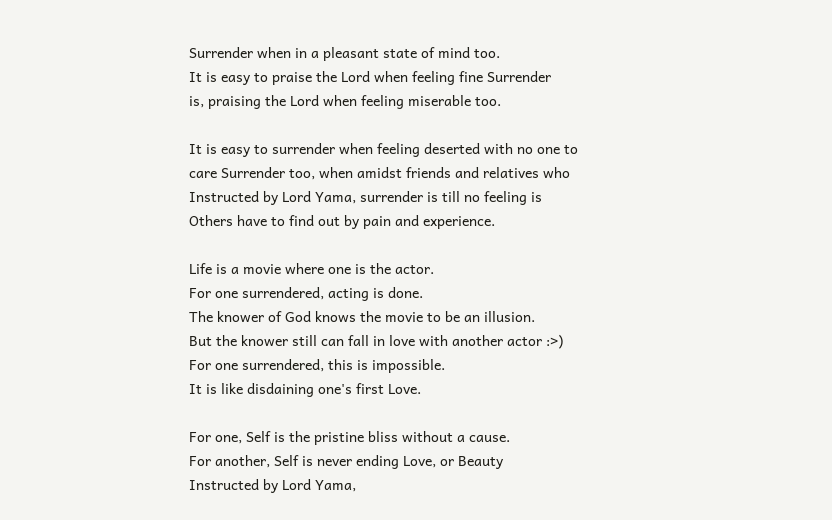Surrender when in a pleasant state of mind too.
It is easy to praise the Lord when feeling fine Surrender
is, praising the Lord when feeling miserable too.

It is easy to surrender when feeling deserted with no one to
care Surrender too, when amidst friends and relatives who
Instructed by Lord Yama, surrender is till no feeling is
Others have to find out by pain and experience.

Life is a movie where one is the actor.
For one surrendered, acting is done.
The knower of God knows the movie to be an illusion.
But the knower still can fall in love with another actor :>)
For one surrendered, this is impossible.
It is like disdaining one's first Love.

For one, Self is the pristine bliss without a cause.
For another, Self is never ending Love, or Beauty
Instructed by Lord Yama,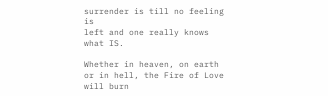surrender is till no feeling is
left and one really knows what IS.

Whether in heaven, on earth or in hell, the Fire of Love
will burn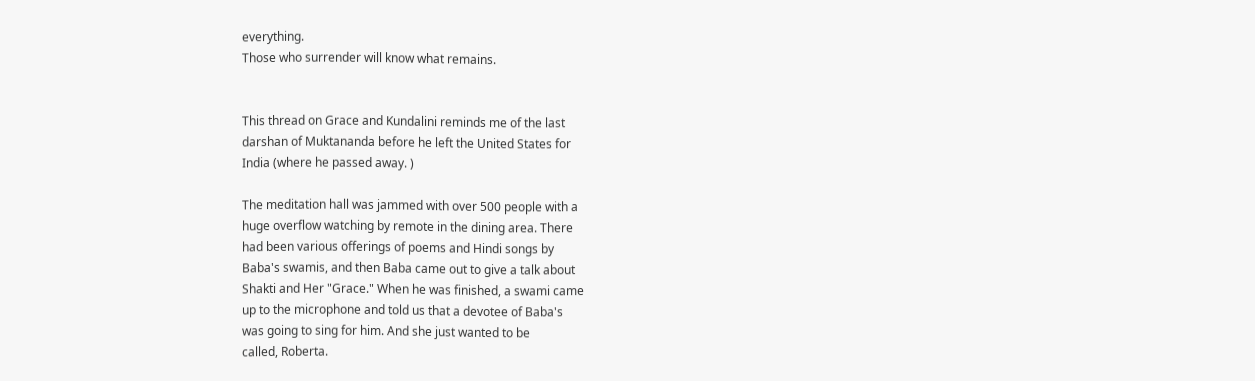everything.
Those who surrender will know what remains.


This thread on Grace and Kundalini reminds me of the last
darshan of Muktananda before he left the United States for
India (where he passed away. )

The meditation hall was jammed with over 500 people with a
huge overflow watching by remote in the dining area. There
had been various offerings of poems and Hindi songs by
Baba's swamis, and then Baba came out to give a talk about
Shakti and Her "Grace." When he was finished, a swami came
up to the microphone and told us that a devotee of Baba's
was going to sing for him. And she just wanted to be
called, Roberta.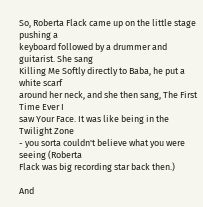So, Roberta Flack came up on the little stage pushing a
keyboard followed by a drummer and guitarist. She sang
Killing Me Softly directly to Baba, he put a white scarf
around her neck, and she then sang, The First Time Ever I
saw Your Face. It was like being in the Twilight Zone
- you sorta couldn't believe what you were seeing (Roberta
Flack was big recording star back then.)

And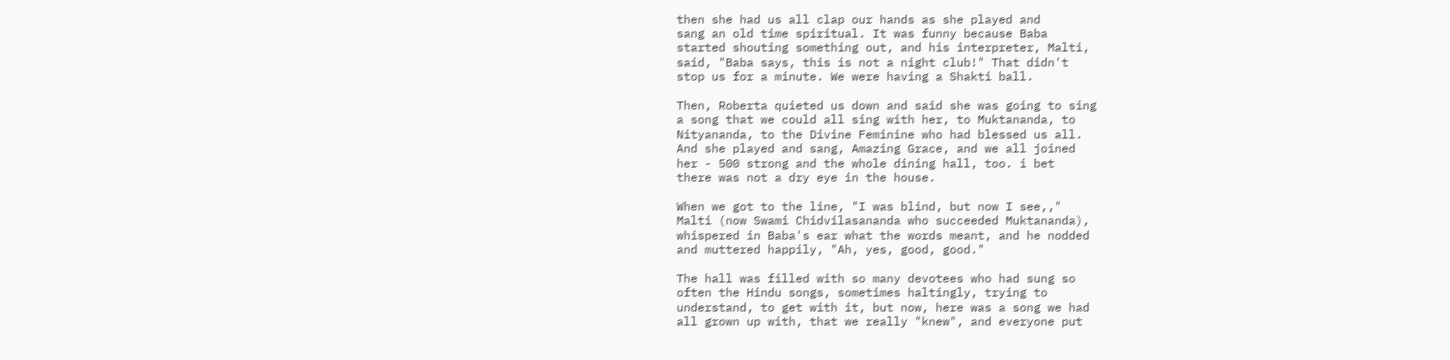then she had us all clap our hands as she played and
sang an old time spiritual. It was funny because Baba
started shouting something out, and his interpreter, Malti,
said, "Baba says, this is not a night club!" That didn't
stop us for a minute. We were having a Shakti ball.

Then, Roberta quieted us down and said she was going to sing
a song that we could all sing with her, to Muktananda, to
Nityananda, to the Divine Feminine who had blessed us all.
And she played and sang, Amazing Grace, and we all joined
her - 500 strong and the whole dining hall, too. i bet
there was not a dry eye in the house.

When we got to the line, "I was blind, but now I see,,"
Malti (now Swami Chidvilasananda who succeeded Muktananda),
whispered in Baba's ear what the words meant, and he nodded
and muttered happily, "Ah, yes, good, good."

The hall was filled with so many devotees who had sung so
often the Hindu songs, sometimes haltingly, trying to
understand, to get with it, but now, here was a song we had
all grown up with, that we really "knew", and everyone put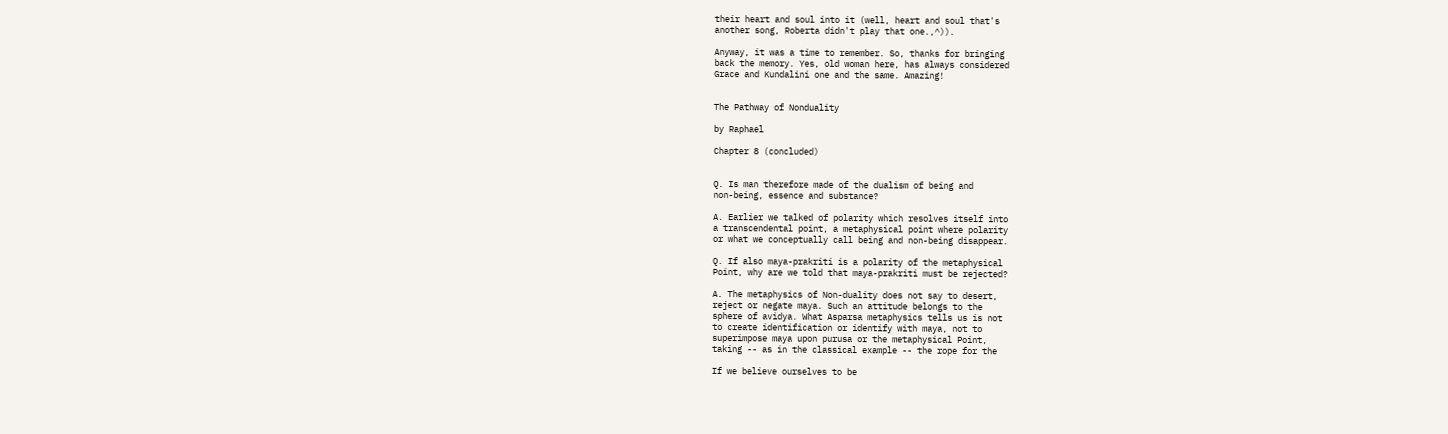their heart and soul into it (well, heart and soul that's
another song, Roberta didn't play that one.,^)).

Anyway, it was a time to remember. So, thanks for bringing
back the memory. Yes, old woman here, has always considered
Grace and Kundalini one and the same. Amazing!


The Pathway of Nonduality

by Raphael

Chapter 8 (concluded)


Q. Is man therefore made of the dualism of being and
non-being, essence and substance?

A. Earlier we talked of polarity which resolves itself into
a transcendental point, a metaphysical point where polarity
or what we conceptually call being and non-being disappear.

Q. If also maya-prakriti is a polarity of the metaphysical
Point, why are we told that maya-prakriti must be rejected?

A. The metaphysics of Non-duality does not say to desert,
reject or negate maya. Such an attitude belongs to the
sphere of avidya. What Asparsa metaphysics tells us is not
to create identification or identify with maya, not to
superimpose maya upon purusa or the metaphysical Point,
taking -- as in the classical example -- the rope for the

If we believe ourselves to be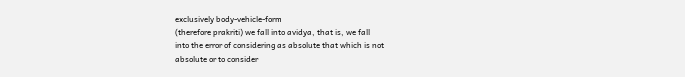exclusively body-vehicle-form
(therefore prakriti) we fall into avidya, that is, we fall
into the error of considering as absolute that which is not
absolute or to consider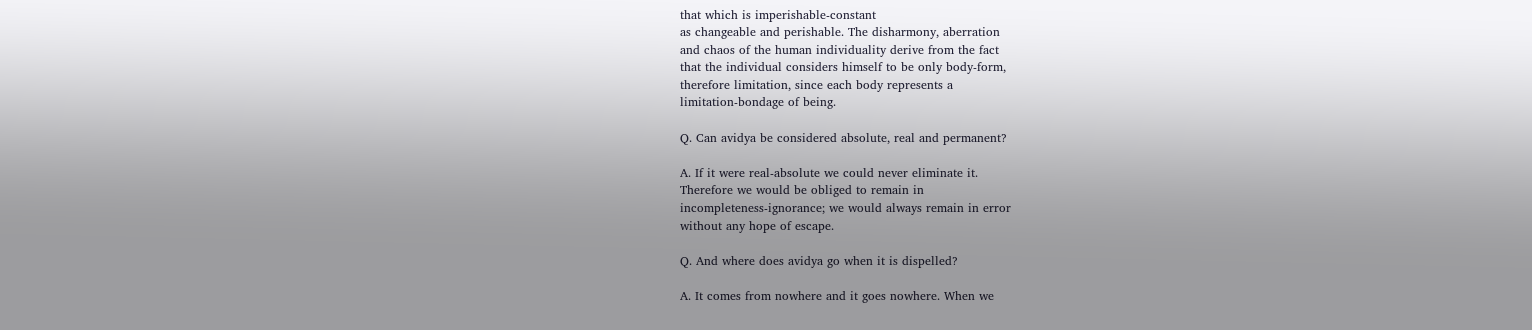that which is imperishable-constant
as changeable and perishable. The disharmony, aberration
and chaos of the human individuality derive from the fact
that the individual considers himself to be only body-form,
therefore limitation, since each body represents a
limitation-bondage of being.

Q. Can avidya be considered absolute, real and permanent?

A. If it were real-absolute we could never eliminate it.
Therefore we would be obliged to remain in
incompleteness-ignorance; we would always remain in error
without any hope of escape.

Q. And where does avidya go when it is dispelled?

A. It comes from nowhere and it goes nowhere. When we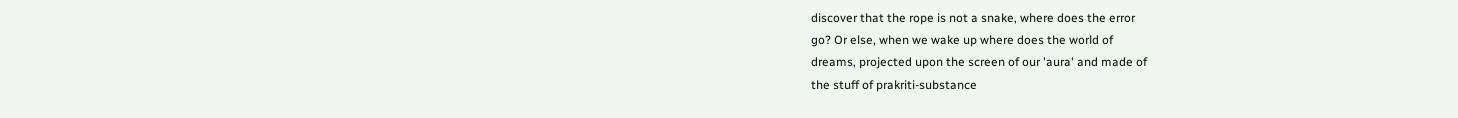discover that the rope is not a snake, where does the error
go? Or else, when we wake up where does the world of
dreams, projected upon the screen of our 'aura' and made of
the stuff of prakriti-substance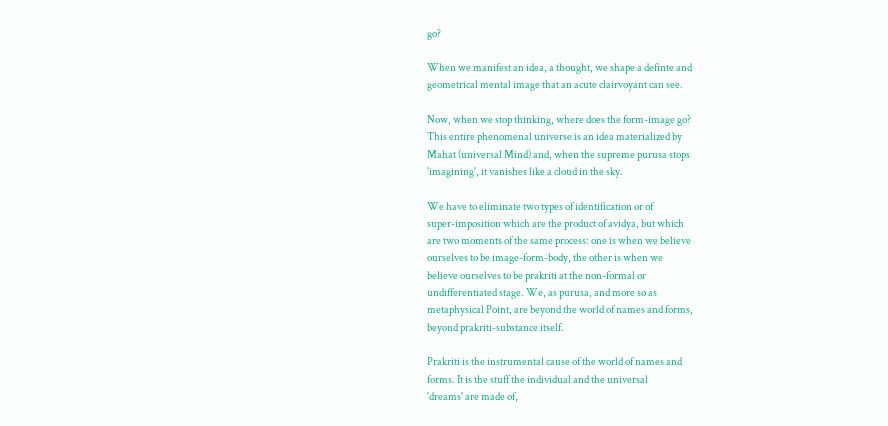go?

When we manifest an idea, a thought, we shape a definte and
geometrical mental image that an acute clairvoyant can see.

Now, when we stop thinking, where does the form-image go?
This entire phenomenal universe is an idea materialized by
Mahat (universal Mind) and, when the supreme purusa stops
'imagining', it vanishes like a cloud in the sky.

We have to eliminate two types of identification or of
super-imposition which are the product of avidya, but which
are two moments of the same process: one is when we believe
ourselves to be image-form-body, the other is when we
believe ourselves to be prakriti at the non-formal or
undifferentiated stage. We, as purusa, and more so as
metaphysical Point, are beyond the world of names and forms,
beyond prakriti-substance itself.

Prakriti is the instrumental cause of the world of names and
forms. It is the stuff the individual and the universal
'dreams' are made of,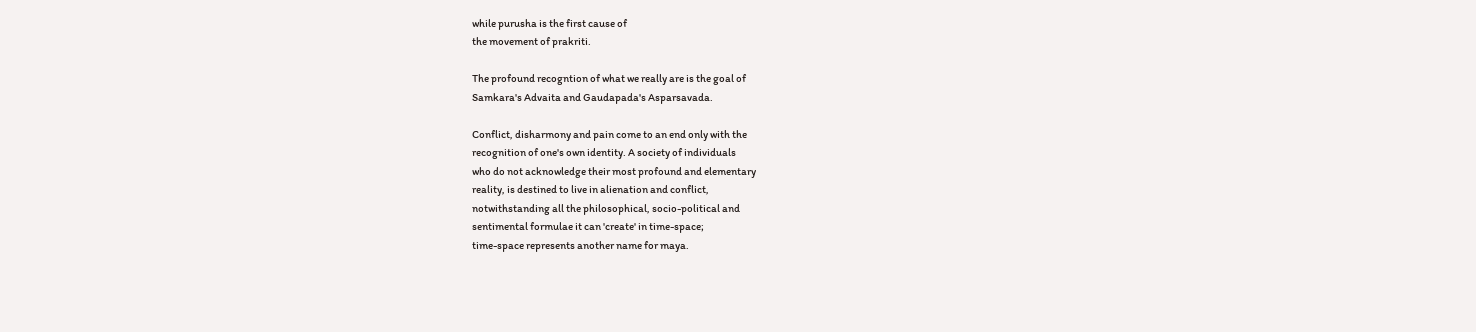while purusha is the first cause of
the movement of prakriti.

The profound recogntion of what we really are is the goal of
Samkara's Advaita and Gaudapada's Asparsavada.

Conflict, disharmony and pain come to an end only with the
recognition of one's own identity. A society of individuals
who do not acknowledge their most profound and elementary
reality, is destined to live in alienation and conflict,
notwithstanding all the philosophical, socio-political and
sentimental formulae it can 'create' in time-space;
time-space represents another name for maya.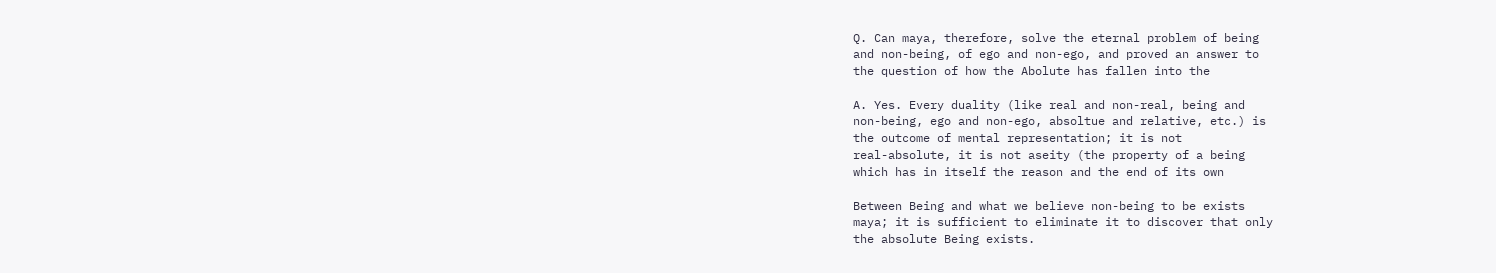Q. Can maya, therefore, solve the eternal problem of being
and non-being, of ego and non-ego, and proved an answer to
the question of how the Abolute has fallen into the

A. Yes. Every duality (like real and non-real, being and
non-being, ego and non-ego, absoltue and relative, etc.) is
the outcome of mental representation; it is not
real-absolute, it is not aseity (the property of a being
which has in itself the reason and the end of its own

Between Being and what we believe non-being to be exists
maya; it is sufficient to eliminate it to discover that only
the absolute Being exists.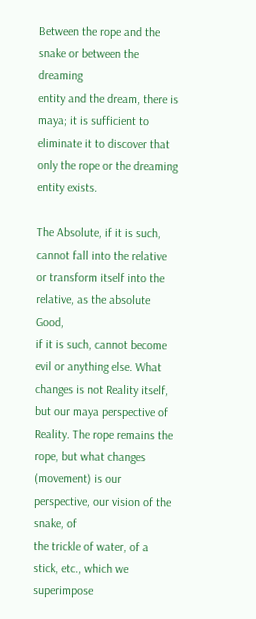Between the rope and the snake or between the dreaming
entity and the dream, there is maya; it is sufficient to
eliminate it to discover that only the rope or the dreaming
entity exists.

The Absolute, if it is such, cannot fall into the relative
or transform itself into the relative, as the absolute Good,
if it is such, cannot become evil or anything else. What
changes is not Reality itself, but our maya perspective of
Reality. The rope remains the rope, but what changes
(movement) is our perspective, our vision of the snake, of
the trickle of water, of a stick, etc., which we superimpose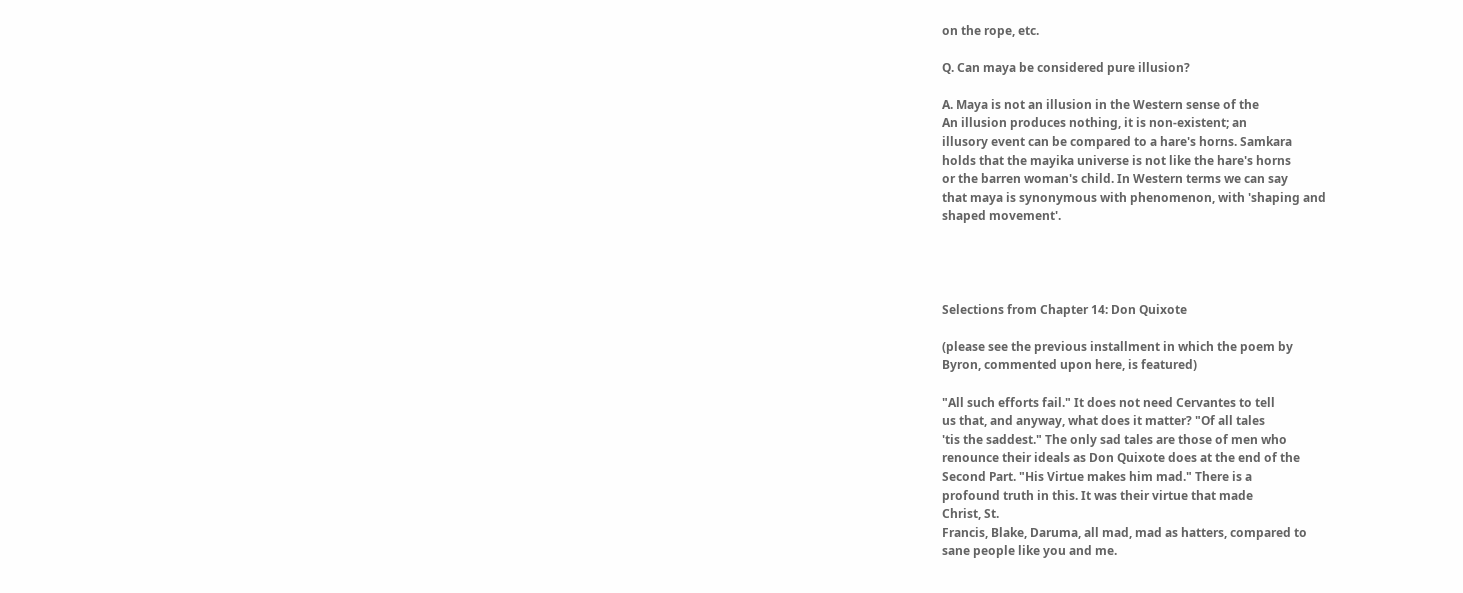on the rope, etc.

Q. Can maya be considered pure illusion?

A. Maya is not an illusion in the Western sense of the
An illusion produces nothing, it is non-existent; an
illusory event can be compared to a hare's horns. Samkara
holds that the mayika universe is not like the hare's horns
or the barren woman's child. In Western terms we can say
that maya is synonymous with phenomenon, with 'shaping and
shaped movement'.




Selections from Chapter 14: Don Quixote

(please see the previous installment in which the poem by
Byron, commented upon here, is featured)

"All such efforts fail." It does not need Cervantes to tell
us that, and anyway, what does it matter? "Of all tales
'tis the saddest." The only sad tales are those of men who
renounce their ideals as Don Quixote does at the end of the
Second Part. "His Virtue makes him mad." There is a
profound truth in this. It was their virtue that made
Christ, St.
Francis, Blake, Daruma, all mad, mad as hatters, compared to
sane people like you and me.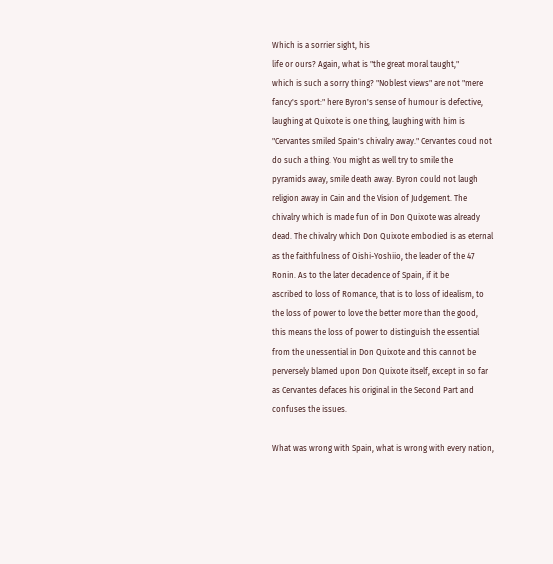Which is a sorrier sight, his
life or ours? Again, what is "the great moral taught,"
which is such a sorry thing? "Noblest views" are not "mere
fancy's sport:" here Byron's sense of humour is defective,
laughing at Quixote is one thing, laughing with him is
"Cervantes smiled Spain's chivalry away." Cervantes coud not
do such a thing. You might as well try to smile the
pyramids away, smile death away. Byron could not laugh
religion away in Cain and the Vision of Judgement. The
chivalry which is made fun of in Don Quixote was already
dead. The chivalry which Don Quixote embodied is as eternal
as the faithfulness of Oishi-Yoshiio, the leader of the 47
Ronin. As to the later decadence of Spain, if it be
ascribed to loss of Romance, that is to loss of idealism, to
the loss of power to love the better more than the good,
this means the loss of power to distinguish the essential
from the unessential in Don Quixote and this cannot be
perversely blamed upon Don Quixote itself, except in so far
as Cervantes defaces his original in the Second Part and
confuses the issues.

What was wrong with Spain, what is wrong with every nation,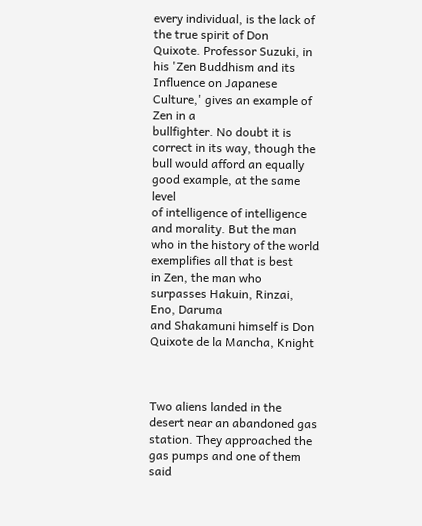every individual, is the lack of the true spirit of Don
Quixote. Professor Suzuki, in his 'Zen Buddhism and its
Influence on Japanese Culture,' gives an example of Zen in a
bullfighter. No doubt it is correct in its way, though the
bull would afford an equally good example, at the same level
of intelligence of intelligence and morality. But the man
who in the history of the world exemplifies all that is best
in Zen, the man who surpasses Hakuin, Rinzai, Eno, Daruma
and Shakamuni himself is Don Quixote de la Mancha, Knight



Two aliens landed in the desert near an abandoned gas
station. They approached the gas pumps and one of them said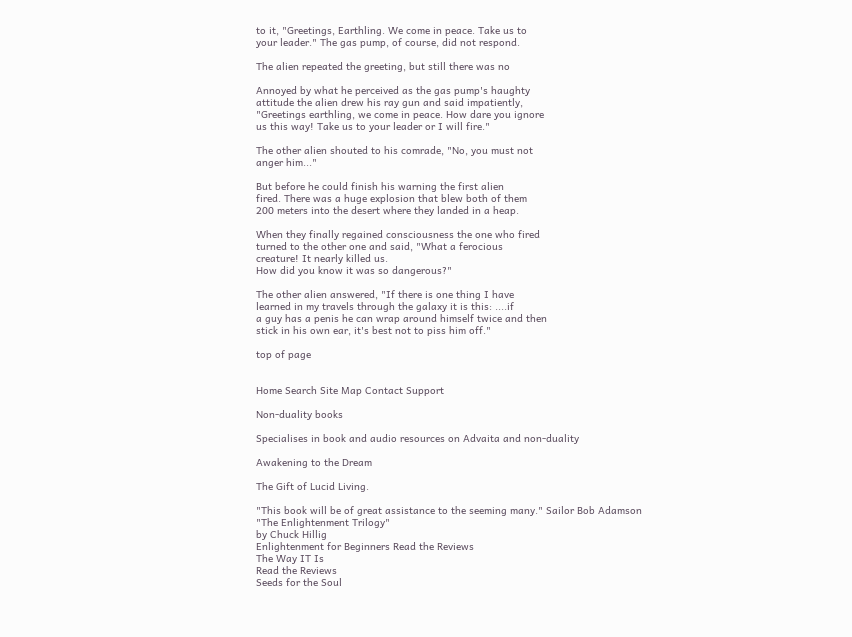to it, "Greetings, Earthling. We come in peace. Take us to
your leader." The gas pump, of course, did not respond.

The alien repeated the greeting, but still there was no

Annoyed by what he perceived as the gas pump's haughty
attitude the alien drew his ray gun and said impatiently,
"Greetings earthling, we come in peace. How dare you ignore
us this way! Take us to your leader or I will fire."

The other alien shouted to his comrade, "No, you must not
anger him..."

But before he could finish his warning the first alien
fired. There was a huge explosion that blew both of them
200 meters into the desert where they landed in a heap.

When they finally regained consciousness the one who fired
turned to the other one and said, "What a ferocious
creature! It nearly killed us.
How did you know it was so dangerous?"

The other alien answered, "If there is one thing I have
learned in my travels through the galaxy it is this: ....if
a guy has a penis he can wrap around himself twice and then
stick in his own ear, it's best not to piss him off."

top of page


Home Search Site Map Contact Support

Non-duality books

Specialises in book and audio resources on Advaita and non-duality

Awakening to the Dream

The Gift of Lucid Living.

"This book will be of great assistance to the seeming many." Sailor Bob Adamson
"The Enlightenment Trilogy"
by Chuck Hillig
Enlightenment for Beginners Read the Reviews
The Way IT Is
Read the Reviews
Seeds for the Soul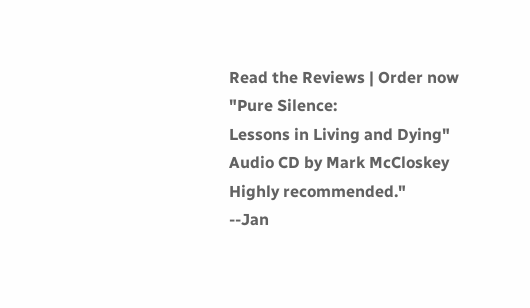Read the Reviews | Order now
"Pure Silence:
Lessons in Living and Dying"
Audio CD by Mark McCloskey
Highly recommended."
--Jan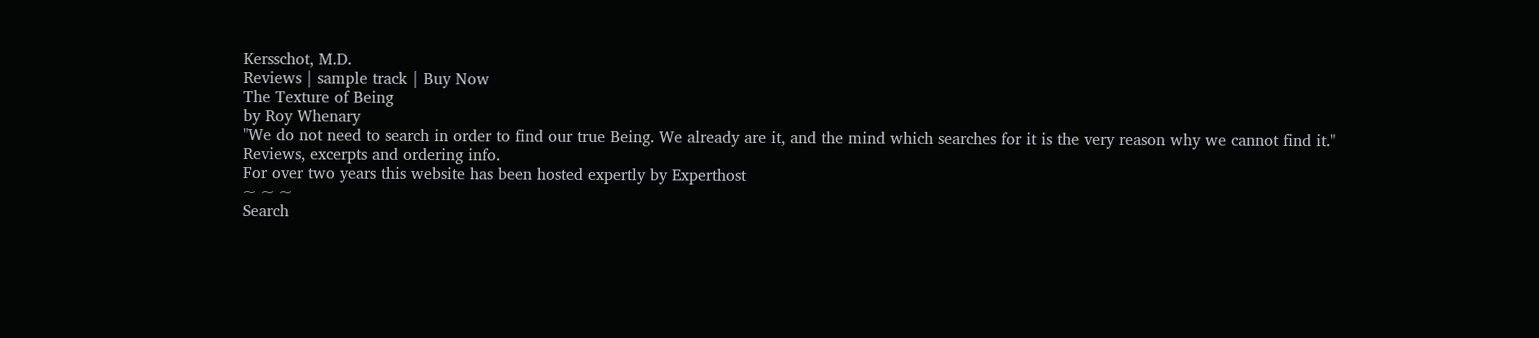Kersschot, M.D.
Reviews | sample track | Buy Now
The Texture of Being
by Roy Whenary
"We do not need to search in order to find our true Being. We already are it, and the mind which searches for it is the very reason why we cannot find it."
Reviews, excerpts and ordering info.
For over two years this website has been hosted expertly by Experthost
~ ~ ~
Search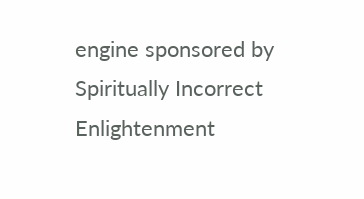engine sponsored by
Spiritually Incorrect Enlightenment